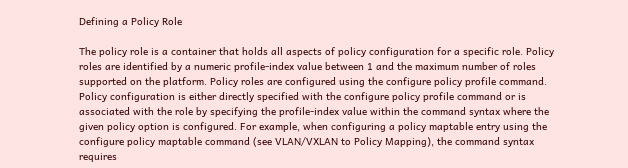Defining a Policy Role

The policy role is a container that holds all aspects of policy configuration for a specific role. Policy roles are identified by a numeric profile-index value between 1 and the maximum number of roles supported on the platform. Policy roles are configured using the configure policy profile command. Policy configuration is either directly specified with the configure policy profile command or is associated with the role by specifying the profile-index value within the command syntax where the given policy option is configured. For example, when configuring a policy maptable entry using the configure policy maptable command (see VLAN/VXLAN to Policy Mapping), the command syntax requires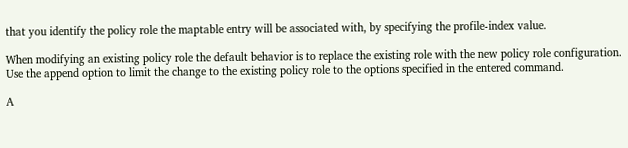that you identify the policy role the maptable entry will be associated with, by specifying the profile-index value.

When modifying an existing policy role the default behavior is to replace the existing role with the new policy role configuration. Use the append option to limit the change to the existing policy role to the options specified in the entered command.

A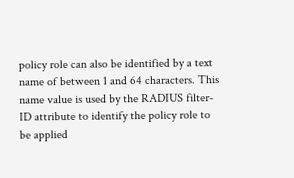policy role can also be identified by a text name of between 1 and 64 characters. This name value is used by the RADIUS filter-ID attribute to identify the policy role to be applied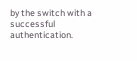by the switch with a successful authentication.